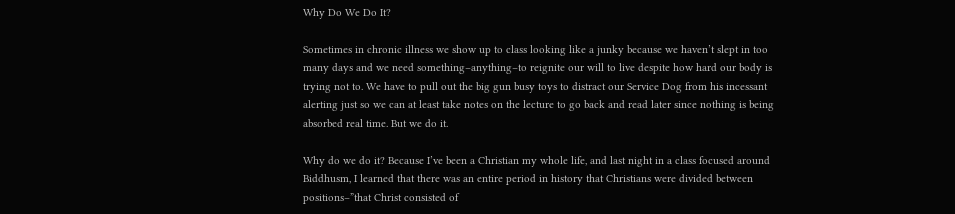Why Do We Do It?

Sometimes in chronic illness we show up to class looking like a junky because we haven’t slept in too many days and we need something–anything–to reignite our will to live despite how hard our body is trying not to. We have to pull out the big gun busy toys to distract our Service Dog from his incessant alerting just so we can at least take notes on the lecture to go back and read later since nothing is being absorbed real time. But we do it.

Why do we do it? Because I’ve been a Christian my whole life, and last night in a class focused around Biddhusm, I learned that there was an entire period in history that Christians were divided between positions–”that Christ consisted of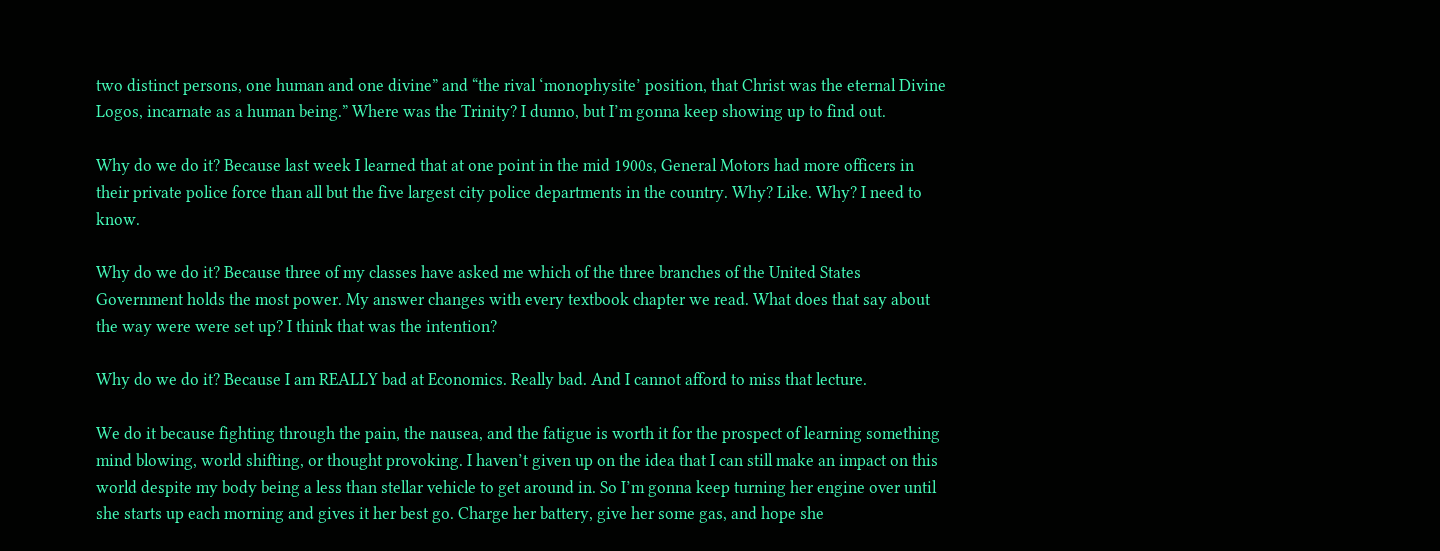two distinct persons, one human and one divine” and “the rival ‘monophysite’ position, that Christ was the eternal Divine Logos, incarnate as a human being.” Where was the Trinity? I dunno, but I’m gonna keep showing up to find out.

Why do we do it? Because last week I learned that at one point in the mid 1900s, General Motors had more officers in their private police force than all but the five largest city police departments in the country. Why? Like. Why? I need to know.

Why do we do it? Because three of my classes have asked me which of the three branches of the United States Government holds the most power. My answer changes with every textbook chapter we read. What does that say about the way were were set up? I think that was the intention?

Why do we do it? Because I am REALLY bad at Economics. Really bad. And I cannot afford to miss that lecture.

We do it because fighting through the pain, the nausea, and the fatigue is worth it for the prospect of learning something mind blowing, world shifting, or thought provoking. I haven’t given up on the idea that I can still make an impact on this world despite my body being a less than stellar vehicle to get around in. So I’m gonna keep turning her engine over until she starts up each morning and gives it her best go. Charge her battery, give her some gas, and hope she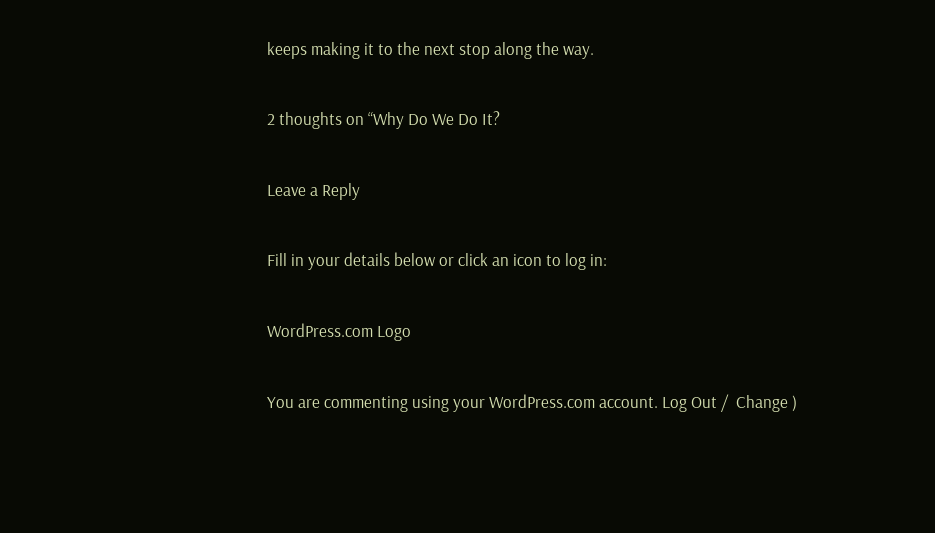keeps making it to the next stop along the way.

2 thoughts on “Why Do We Do It?

Leave a Reply

Fill in your details below or click an icon to log in:

WordPress.com Logo

You are commenting using your WordPress.com account. Log Out /  Change )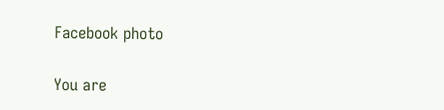Facebook photo

You are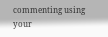commenting using your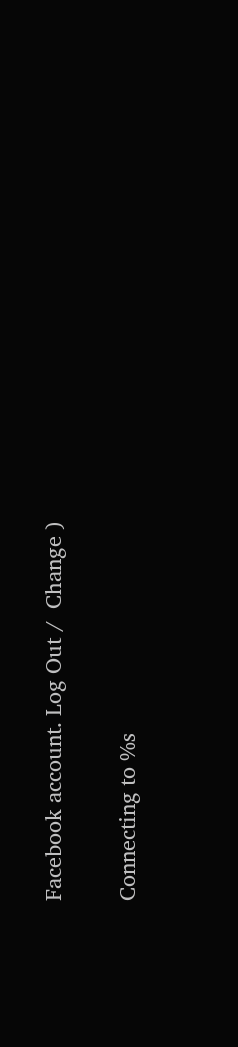Facebook account. Log Out /  Change )

Connecting to %s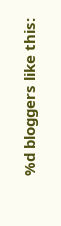%d bloggers like this: